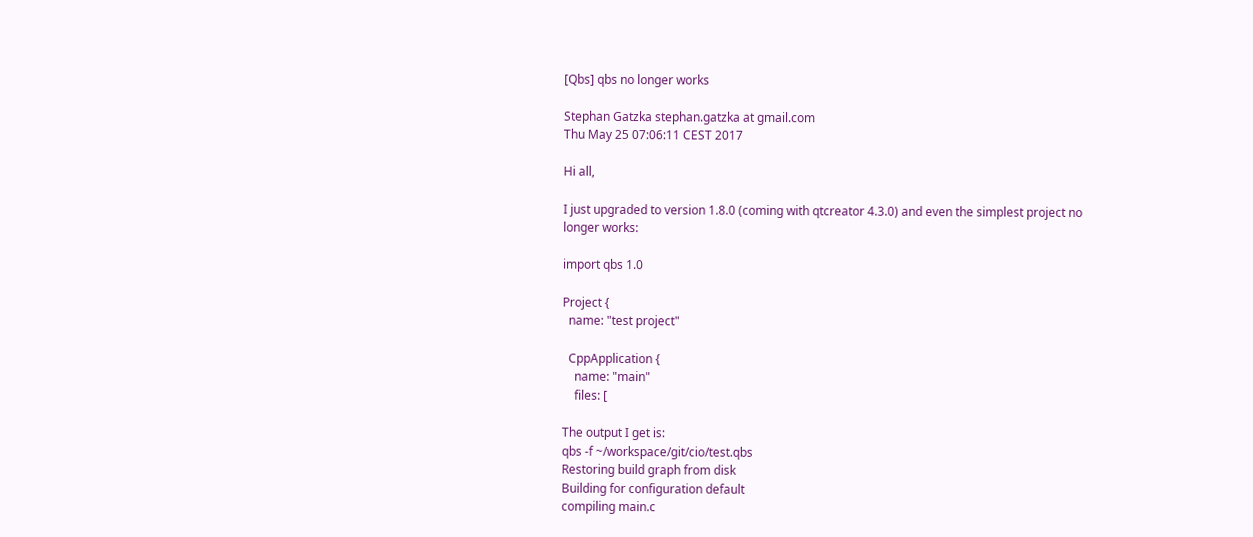[Qbs] qbs no longer works

Stephan Gatzka stephan.gatzka at gmail.com
Thu May 25 07:06:11 CEST 2017

Hi all,

I just upgraded to version 1.8.0 (coming with qtcreator 4.3.0) and even the simplest project no
longer works:

import qbs 1.0

Project {
  name: "test project"

  CppApplication {
    name: "main"
    files: [

The output I get is:
qbs -f ~/workspace/git/cio/test.qbs
Restoring build graph from disk
Building for configuration default
compiling main.c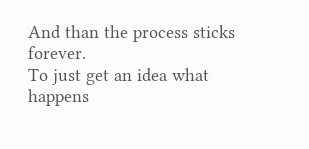And than the process sticks forever.
To just get an idea what happens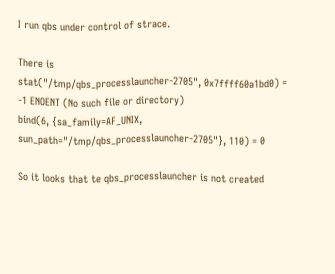I run qbs under control of strace.

There is
stat("/tmp/qbs_processlauncher-2705", 0x7ffff60a1bd0) = -1 ENOENT (No such file or directory)
bind(6, {sa_family=AF_UNIX, sun_path="/tmp/qbs_processlauncher-2705"}, 110) = 0

So it looks that te qbs_processlauncher is not created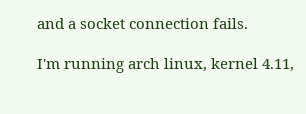and a socket connection fails.

I'm running arch linux, kernel 4.11,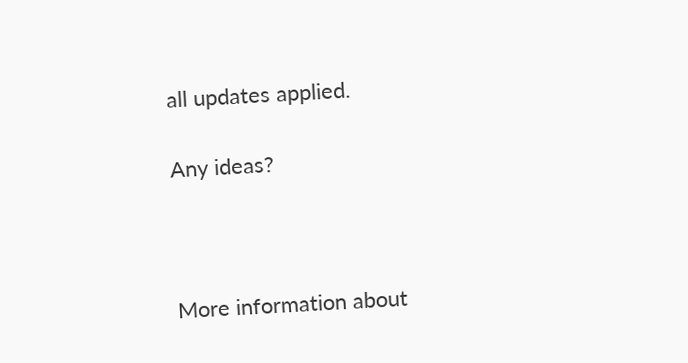all updates applied.

Any ideas?



More information about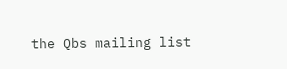the Qbs mailing list